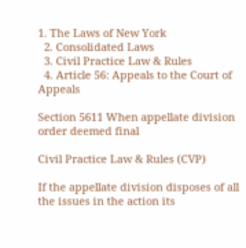1. The Laws of New York
  2. Consolidated Laws
  3. Civil Practice Law & Rules
  4. Article 56: Appeals to the Court of Appeals

Section 5611 When appellate division order deemed final

Civil Practice Law & Rules (CVP)

If the appellate division disposes of all the issues in the action its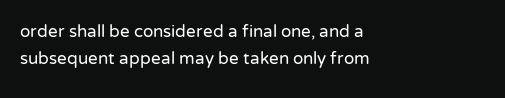order shall be considered a final one, and a subsequent appeal may be taken only from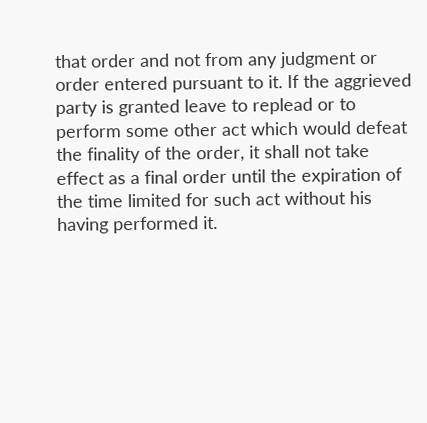that order and not from any judgment or order entered pursuant to it. If the aggrieved party is granted leave to replead or to perform some other act which would defeat the finality of the order, it shall not take effect as a final order until the expiration of the time limited for such act without his having performed it.